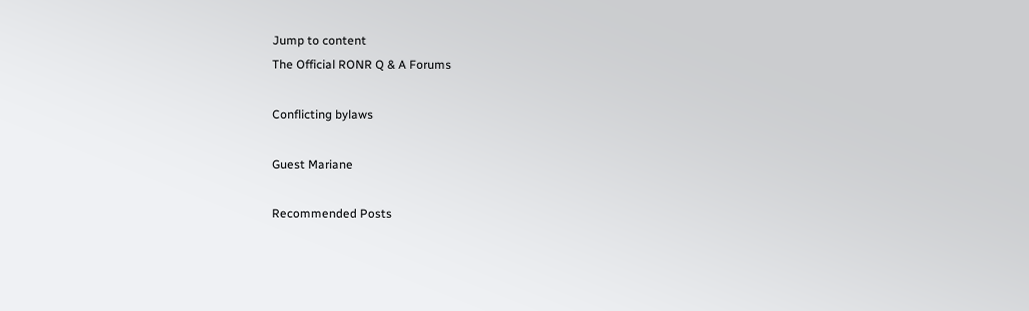Jump to content
The Official RONR Q & A Forums

Conflicting bylaws

Guest Mariane

Recommended Posts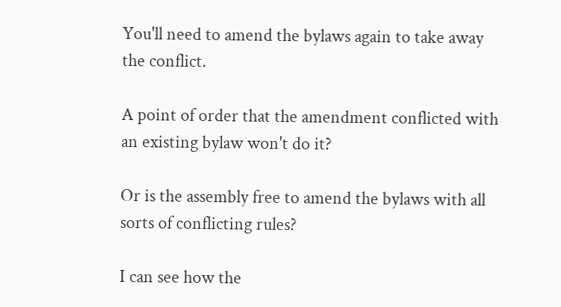You'll need to amend the bylaws again to take away the conflict.

A point of order that the amendment conflicted with an existing bylaw won't do it?

Or is the assembly free to amend the bylaws with all sorts of conflicting rules?

I can see how the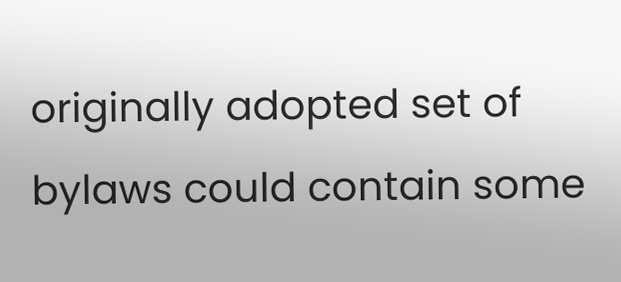originally adopted set of bylaws could contain some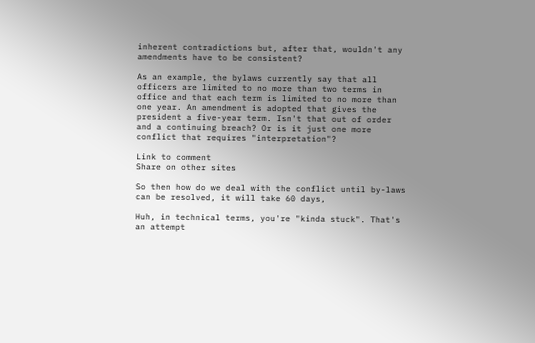inherent contradictions but, after that, wouldn't any amendments have to be consistent?

As an example, the bylaws currently say that all officers are limited to no more than two terms in office and that each term is limited to no more than one year. An amendment is adopted that gives the president a five-year term. Isn't that out of order and a continuing breach? Or is it just one more conflict that requires "interpretation"?

Link to comment
Share on other sites

So then how do we deal with the conflict until by-laws can be resolved, it will take 60 days,

Huh, in technical terms, you're "kinda stuck". That's an attempt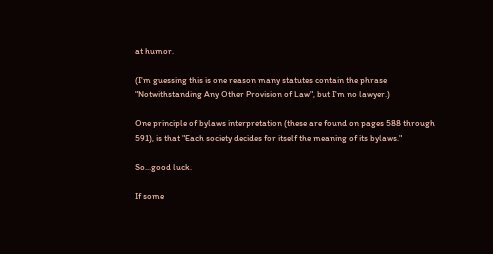at humor.

(I'm guessing this is one reason many statutes contain the phrase "Notwithstanding Any Other Provision of Law", but I'm no lawyer.)

One principle of bylaws interpretation (these are found on pages 588 through 591), is that "Each society decides for itself the meaning of its bylaws."

So...good luck.

If some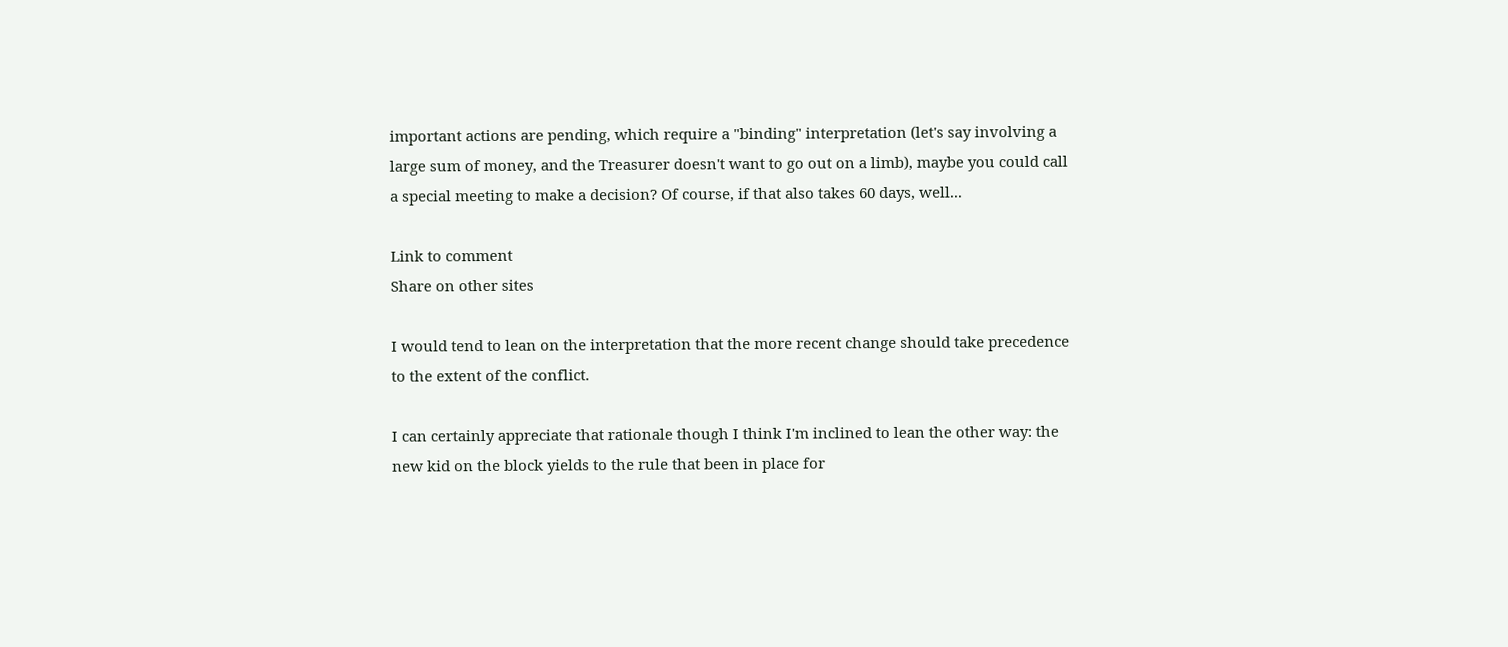important actions are pending, which require a "binding" interpretation (let's say involving a large sum of money, and the Treasurer doesn't want to go out on a limb), maybe you could call a special meeting to make a decision? Of course, if that also takes 60 days, well...

Link to comment
Share on other sites

I would tend to lean on the interpretation that the more recent change should take precedence to the extent of the conflict.

I can certainly appreciate that rationale though I think I'm inclined to lean the other way: the new kid on the block yields to the rule that been in place for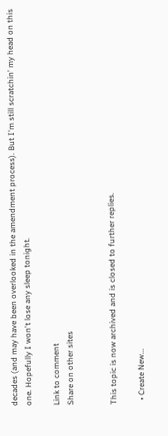decades (and may have been overlooked in the amendment process). But I'm still scratchin' my head on this one. Hopefully I won't lose any sleep tonight.

Link to comment
Share on other sites


This topic is now archived and is closed to further replies.

  • Create New...